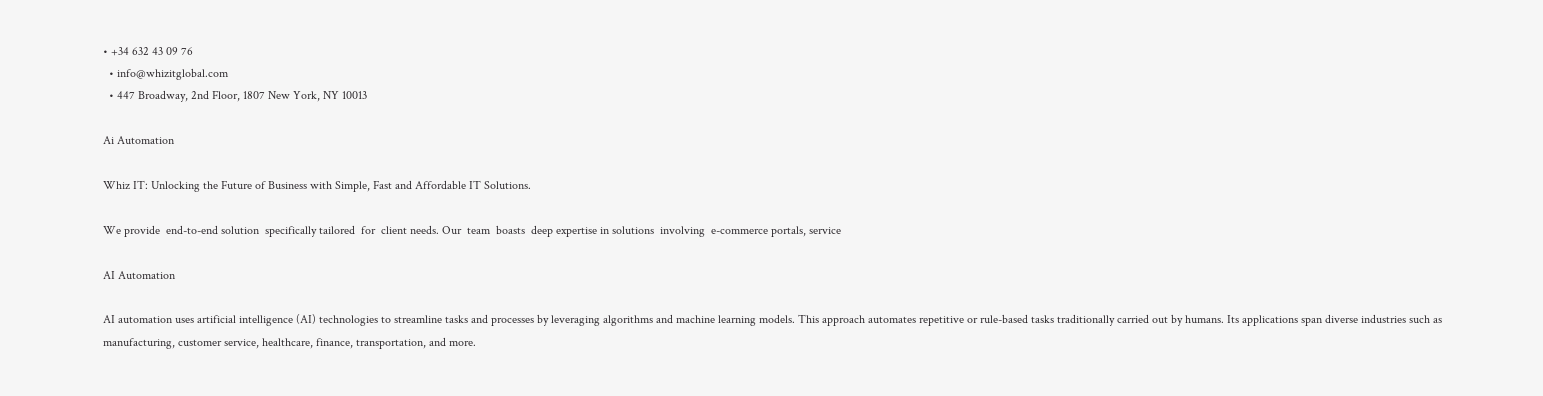• +34 632 43 09 76
  • info@whizitglobal.com
  • 447 Broadway, 2nd Floor, 1807 New York, NY 10013

Ai Automation

Whiz IT: Unlocking the Future of Business with Simple, Fast and Affordable IT Solutions.

We provide  end-to-end solution  specifically tailored  for  client needs. Our  team  boasts  deep expertise in solutions  involving  e-commerce portals, service

AI Automation

AI automation uses artificial intelligence (AI) technologies to streamline tasks and processes by leveraging algorithms and machine learning models. This approach automates repetitive or rule-based tasks traditionally carried out by humans. Its applications span diverse industries such as manufacturing, customer service, healthcare, finance, transportation, and more.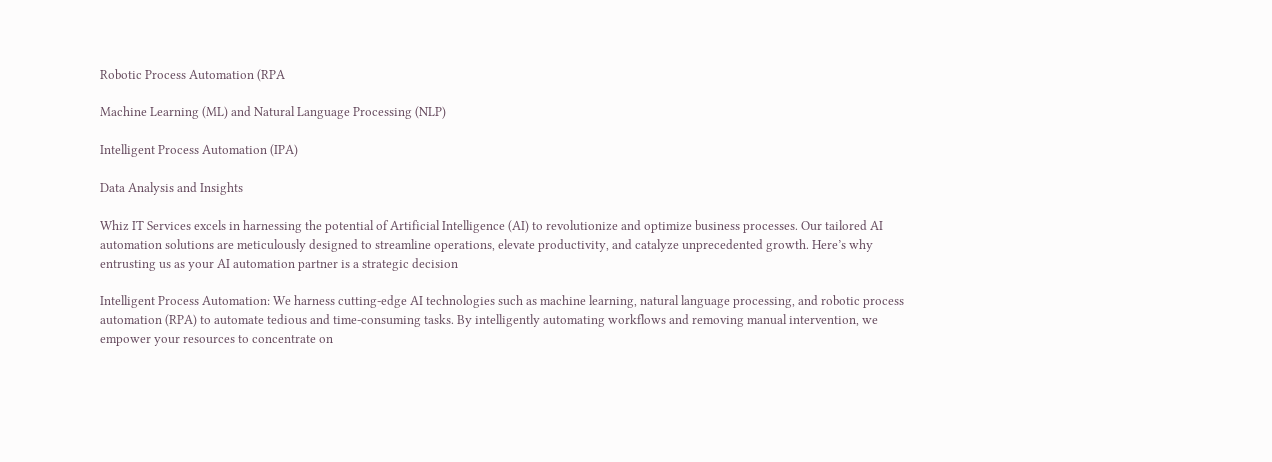Robotic Process Automation (RPA

Machine Learning (ML) and Natural Language Processing (NLP)

Intelligent Process Automation (IPA)

Data Analysis and Insights

Whiz IT Services excels in harnessing the potential of Artificial Intelligence (AI) to revolutionize and optimize business processes. Our tailored AI automation solutions are meticulously designed to streamline operations, elevate productivity, and catalyze unprecedented growth. Here’s why entrusting us as your AI automation partner is a strategic decision

Intelligent Process Automation: We harness cutting-edge AI technologies such as machine learning, natural language processing, and robotic process automation (RPA) to automate tedious and time-consuming tasks. By intelligently automating workflows and removing manual intervention, we empower your resources to concentrate on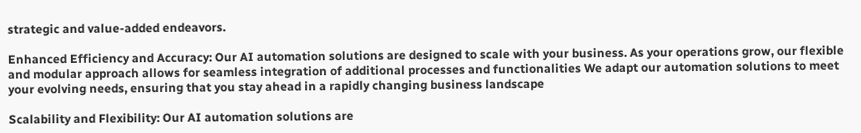strategic and value-added endeavors.

Enhanced Efficiency and Accuracy: Our AI automation solutions are designed to scale with your business. As your operations grow, our flexible and modular approach allows for seamless integration of additional processes and functionalities We adapt our automation solutions to meet your evolving needs, ensuring that you stay ahead in a rapidly changing business landscape

Scalability and Flexibility: Our AI automation solutions are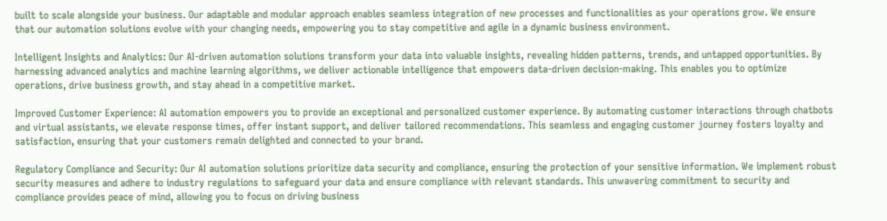built to scale alongside your business. Our adaptable and modular approach enables seamless integration of new processes and functionalities as your operations grow. We ensure that our automation solutions evolve with your changing needs, empowering you to stay competitive and agile in a dynamic business environment.

Intelligent Insights and Analytics: Our AI-driven automation solutions transform your data into valuable insights, revealing hidden patterns, trends, and untapped opportunities. By harnessing advanced analytics and machine learning algorithms, we deliver actionable intelligence that empowers data-driven decision-making. This enables you to optimize operations, drive business growth, and stay ahead in a competitive market.

Improved Customer Experience: AI automation empowers you to provide an exceptional and personalized customer experience. By automating customer interactions through chatbots and virtual assistants, we elevate response times, offer instant support, and deliver tailored recommendations. This seamless and engaging customer journey fosters loyalty and satisfaction, ensuring that your customers remain delighted and connected to your brand.

Regulatory Compliance and Security: Our AI automation solutions prioritize data security and compliance, ensuring the protection of your sensitive information. We implement robust security measures and adhere to industry regulations to safeguard your data and ensure compliance with relevant standards. This unwavering commitment to security and compliance provides peace of mind, allowing you to focus on driving business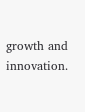growth and innovation.